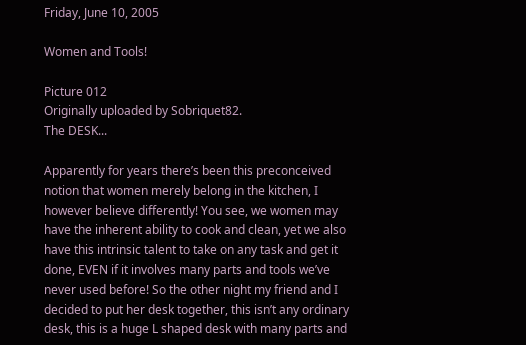Friday, June 10, 2005

Women and Tools!

Picture 012
Originally uploaded by Sobriquet82.
The DESK...

Apparently for years there’s been this preconceived notion that women merely belong in the kitchen, I however believe differently! You see, we women may have the inherent ability to cook and clean, yet we also have this intrinsic talent to take on any task and get it done, EVEN if it involves many parts and tools we’ve never used before! So the other night my friend and I decided to put her desk together, this isn’t any ordinary desk, this is a huge L shaped desk with many parts and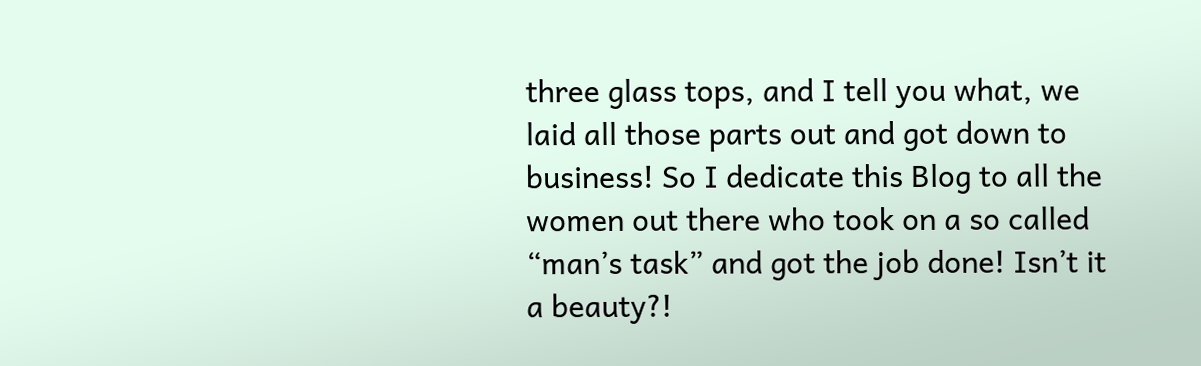three glass tops, and I tell you what, we laid all those parts out and got down to business! So I dedicate this Blog to all the women out there who took on a so called “man’s task” and got the job done! Isn’t it a beauty?!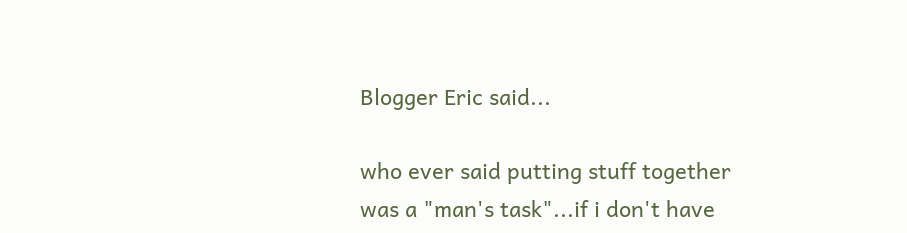Blogger Eric said...

who ever said putting stuff together was a "man's task"...if i don't have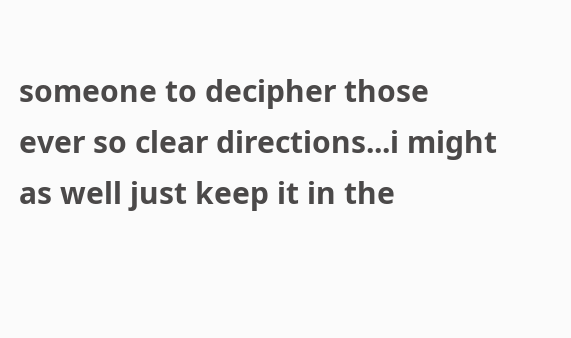someone to decipher those ever so clear directions...i might as well just keep it in the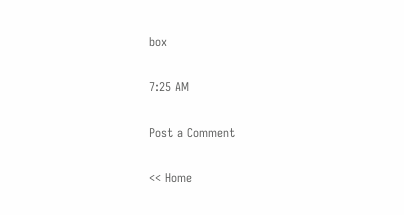box

7:25 AM

Post a Comment

<< Home